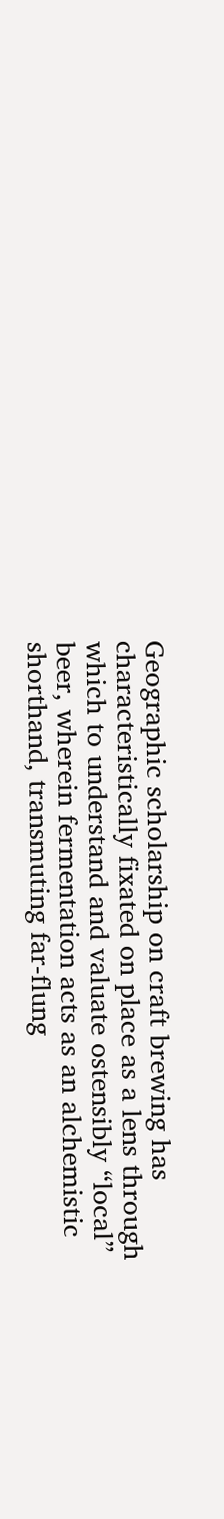Geographic scholarship on craft brewing has characteristically fixated on place as a lens through which to understand and valuate ostensibly “local” beer, wherein fermentation acts as an alchemistic shorthand, transmuting far-flung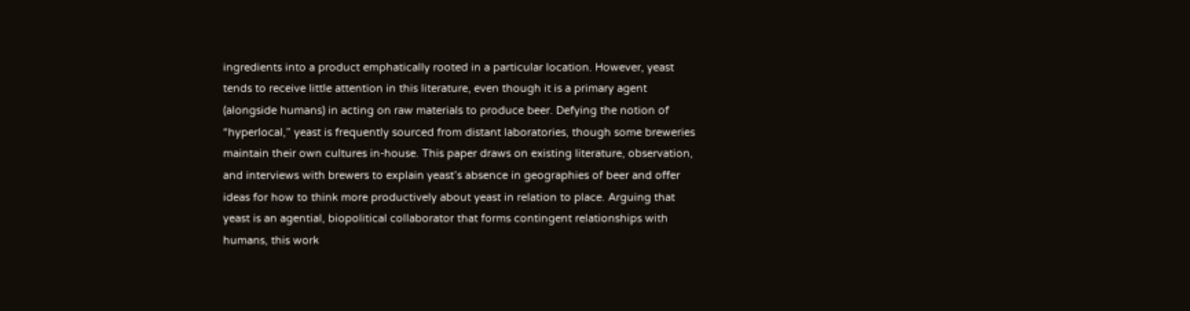ingredients into a product emphatically rooted in a particular location. However, yeast tends to receive little attention in this literature, even though it is a primary agent (alongside humans) in acting on raw materials to produce beer. Defying the notion of “hyperlocal,” yeast is frequently sourced from distant laboratories, though some breweries maintain their own cultures in-house. This paper draws on existing literature, observation, and interviews with brewers to explain yeast’s absence in geographies of beer and offer ideas for how to think more productively about yeast in relation to place. Arguing that yeast is an agential, biopolitical collaborator that forms contingent relationships with humans, this work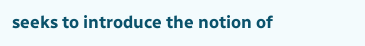seeks to introduce the notion of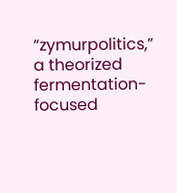“zymurpolitics,” a theorized fermentation-focused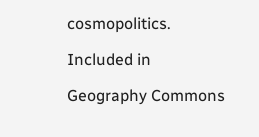cosmopolitics.

Included in

Geography Commons